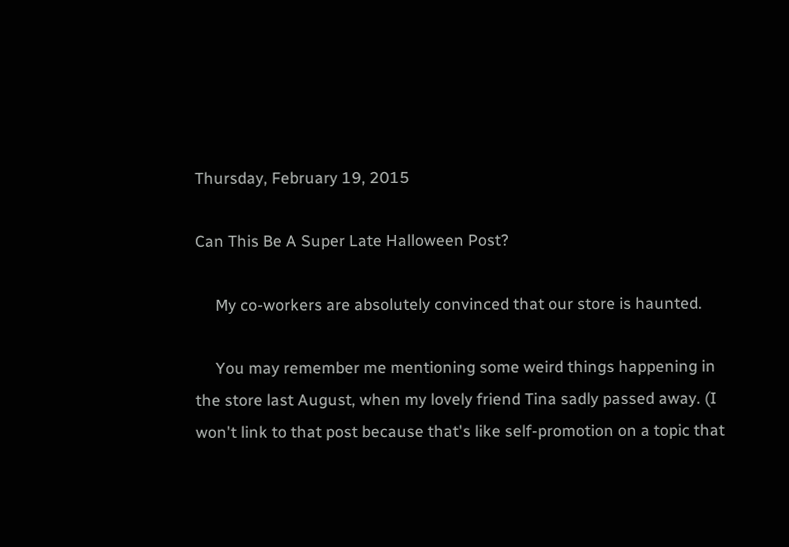Thursday, February 19, 2015

Can This Be A Super Late Halloween Post?

     My co-workers are absolutely convinced that our store is haunted.

     You may remember me mentioning some weird things happening in the store last August, when my lovely friend Tina sadly passed away. (I won't link to that post because that's like self-promotion on a topic that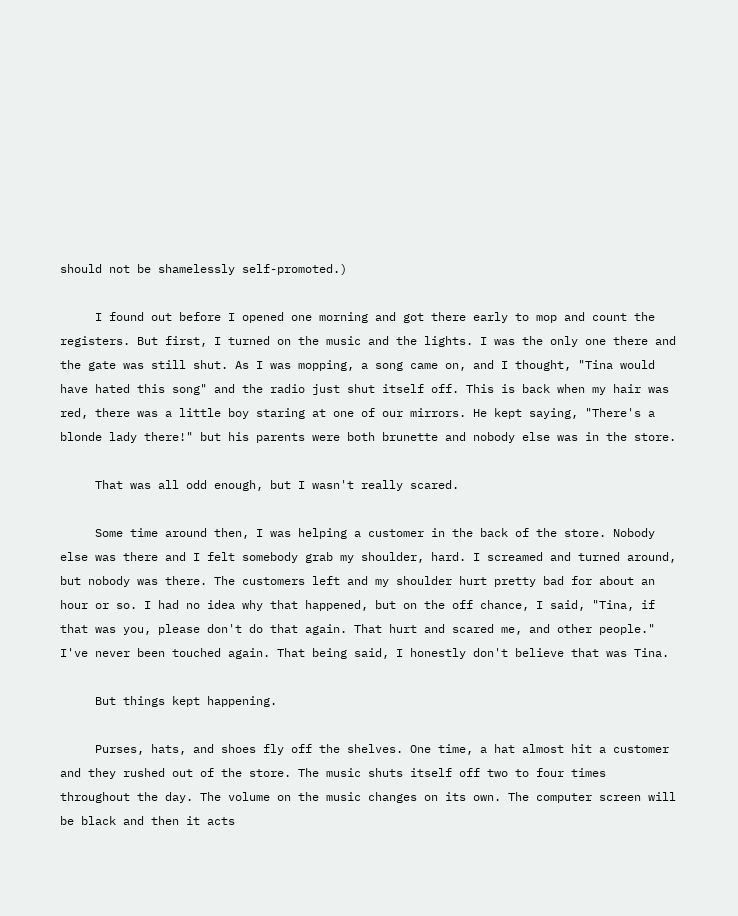should not be shamelessly self-promoted.)

     I found out before I opened one morning and got there early to mop and count the registers. But first, I turned on the music and the lights. I was the only one there and the gate was still shut. As I was mopping, a song came on, and I thought, "Tina would have hated this song" and the radio just shut itself off. This is back when my hair was red, there was a little boy staring at one of our mirrors. He kept saying, "There's a blonde lady there!" but his parents were both brunette and nobody else was in the store.

     That was all odd enough, but I wasn't really scared.

     Some time around then, I was helping a customer in the back of the store. Nobody else was there and I felt somebody grab my shoulder, hard. I screamed and turned around, but nobody was there. The customers left and my shoulder hurt pretty bad for about an hour or so. I had no idea why that happened, but on the off chance, I said, "Tina, if that was you, please don't do that again. That hurt and scared me, and other people." I've never been touched again. That being said, I honestly don't believe that was Tina.

     But things kept happening.

     Purses, hats, and shoes fly off the shelves. One time, a hat almost hit a customer and they rushed out of the store. The music shuts itself off two to four times throughout the day. The volume on the music changes on its own. The computer screen will be black and then it acts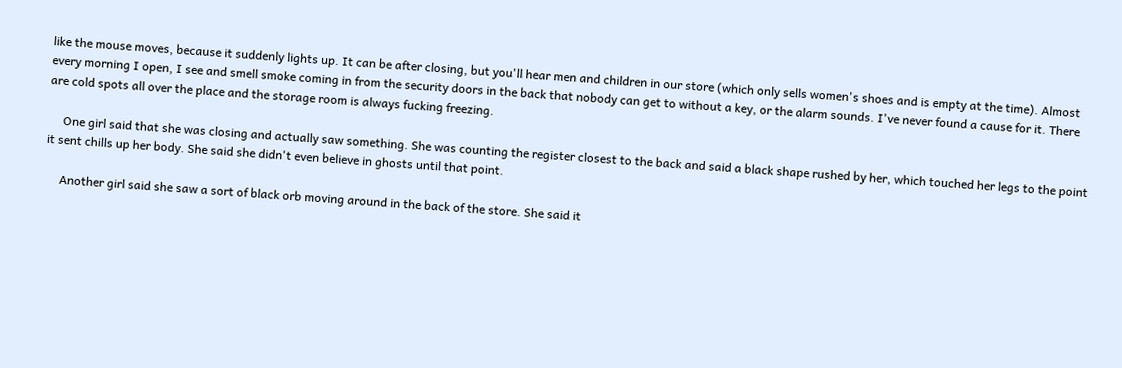like the mouse moves, because it suddenly lights up. It can be after closing, but you'll hear men and children in our store (which only sells women's shoes and is empty at the time). Almost every morning I open, I see and smell smoke coming in from the security doors in the back that nobody can get to without a key, or the alarm sounds. I've never found a cause for it. There are cold spots all over the place and the storage room is always fucking freezing.

     One girl said that she was closing and actually saw something. She was counting the register closest to the back and said a black shape rushed by her, which touched her legs to the point it sent chills up her body. She said she didn't even believe in ghosts until that point.

     Another girl said she saw a sort of black orb moving around in the back of the store. She said it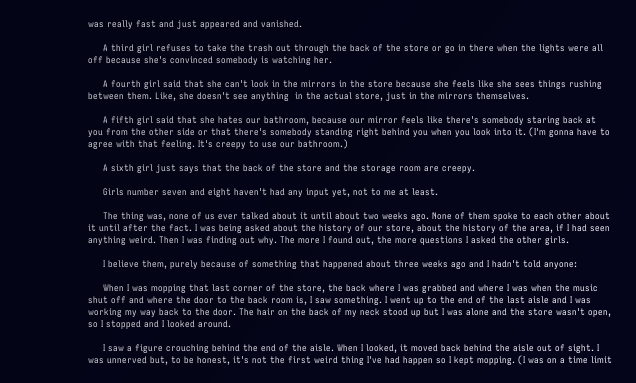was really fast and just appeared and vanished.

     A third girl refuses to take the trash out through the back of the store or go in there when the lights were all off because she's convinced somebody is watching her.

     A fourth girl said that she can't look in the mirrors in the store because she feels like she sees things rushing between them. Like, she doesn't see anything  in the actual store, just in the mirrors themselves.

     A fifth girl said that she hates our bathroom, because our mirror feels like there's somebody staring back at you from the other side or that there's somebody standing right behind you when you look into it. (I'm gonna have to agree with that feeling. It's creepy to use our bathroom.)

     A sixth girl just says that the back of the store and the storage room are creepy.

     Girls number seven and eight haven't had any input yet, not to me at least.

     The thing was, none of us ever talked about it until about two weeks ago. None of them spoke to each other about it until after the fact. I was being asked about the history of our store, about the history of the area, if I had seen anything weird. Then I was finding out why. The more I found out, the more questions I asked the other girls.

     I believe them, purely because of something that happened about three weeks ago and I hadn't told anyone:

     When I was mopping that last corner of the store, the back where I was grabbed and where I was when the music shut off and where the door to the back room is, I saw something. I went up to the end of the last aisle and I was working my way back to the door. The hair on the back of my neck stood up but I was alone and the store wasn't open, so I stopped and I looked around.

     I saw a figure crouching behind the end of the aisle. When I looked, it moved back behind the aisle out of sight. I was unnerved but, to be honest, it's not the first weird thing I've had happen so I kept mopping. (I was on a time limit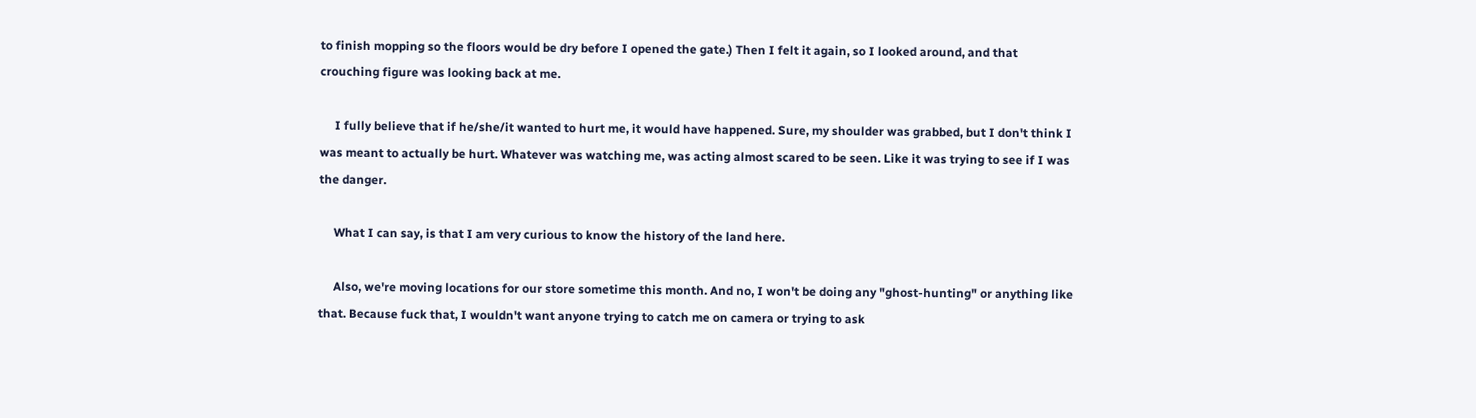to finish mopping so the floors would be dry before I opened the gate.) Then I felt it again, so I looked around, and that crouching figure was looking back at me.

     I fully believe that if he/she/it wanted to hurt me, it would have happened. Sure, my shoulder was grabbed, but I don't think I was meant to actually be hurt. Whatever was watching me, was acting almost scared to be seen. Like it was trying to see if I was the danger.

     What I can say, is that I am very curious to know the history of the land here.

     Also, we're moving locations for our store sometime this month. And no, I won't be doing any "ghost-hunting" or anything like that. Because fuck that, I wouldn't want anyone trying to catch me on camera or trying to ask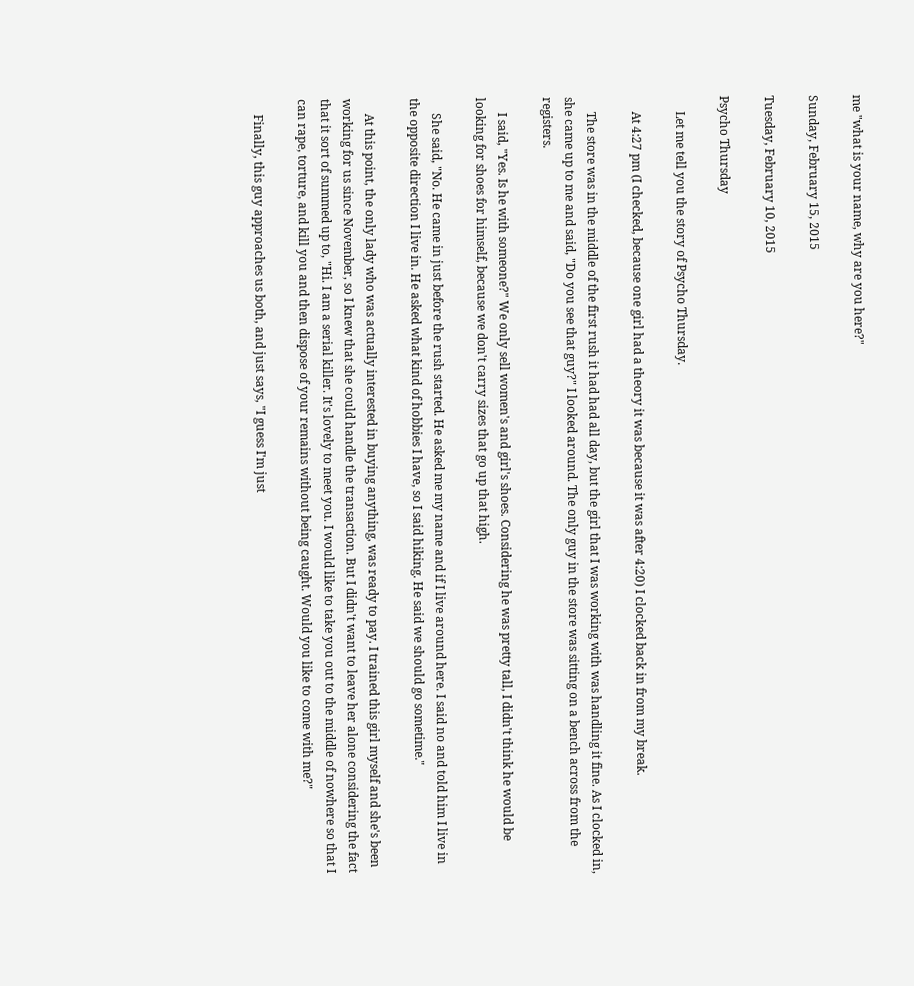me "what is your name, why are you here?"

Sunday, February 15, 2015

Tuesday, February 10, 2015

Psycho Thursday

     Let me tell you the story of Psycho Thursday.

     At 4:27 pm (I checked, because one girl had a theory it was because it was after 4:20) I clocked back in from my break.

     The store was in the middle of the first rush it had had all day, but the girl that I was working with was handling it fine. As I clocked in, she came up to me and said, "Do you see that guy?" I looked around. The only guy in the store was sitting on a bench across from the registers.

     I said, "Yes. Is he with someone?" We only sell women's and girl's shoes. Considering he was pretty tall, I didn't think he would be looking for shoes for himself, because we don't carry sizes that go up that high.

     She said, "No. He came in just before the rush started. He asked me my name and if I live around here. I said no and told him I live in the opposite direction I live in. He asked what kind of hobbies I have, so I said hiking. He said we should go sometime."

     At this point, the only lady who was actually interested in buying anything, was ready to pay. I trained this girl myself and she's been working for us since November, so I knew that she could handle the transaction. But I didn't want to leave her alone considering the fact that it sort of summed up to, "Hi. I am a serial killer. It's lovely to meet you. I would like to take you out to the middle of nowhere so that I can rape, torture, and kill you and then dispose of your remains without being caught. Would you like to come with me?"

     Finally, this guy approaches us both, and just says, "I guess I'm just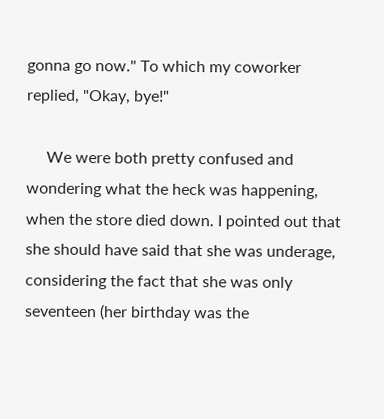gonna go now." To which my coworker replied, "Okay, bye!"

     We were both pretty confused and wondering what the heck was happening, when the store died down. I pointed out that she should have said that she was underage, considering the fact that she was only seventeen (her birthday was the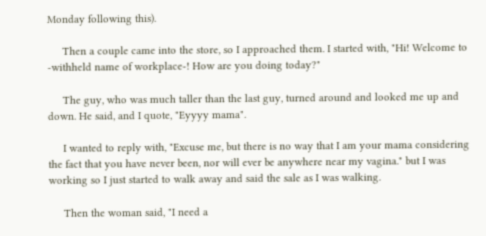Monday following this).

     Then a couple came into the store, so I approached them. I started with, "Hi! Welcome to -withheld name of workplace-! How are you doing today?"

     The guy, who was much taller than the last guy, turned around and looked me up and down. He said, and I quote, "Eyyyy mama".

     I wanted to reply with, "Excuse me, but there is no way that I am your mama considering the fact that you have never been, nor will ever be anywhere near my vagina." but I was working so I just started to walk away and said the sale as I was walking.

     Then the woman said, "I need a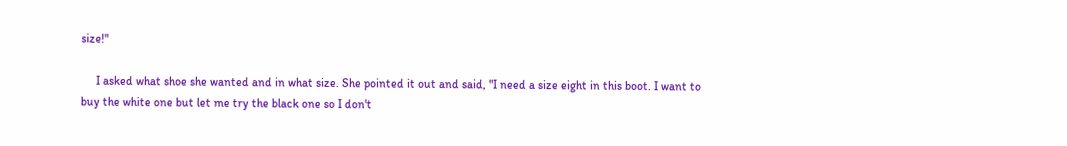size!"

     I asked what shoe she wanted and in what size. She pointed it out and said, "I need a size eight in this boot. I want to buy the white one but let me try the black one so I don't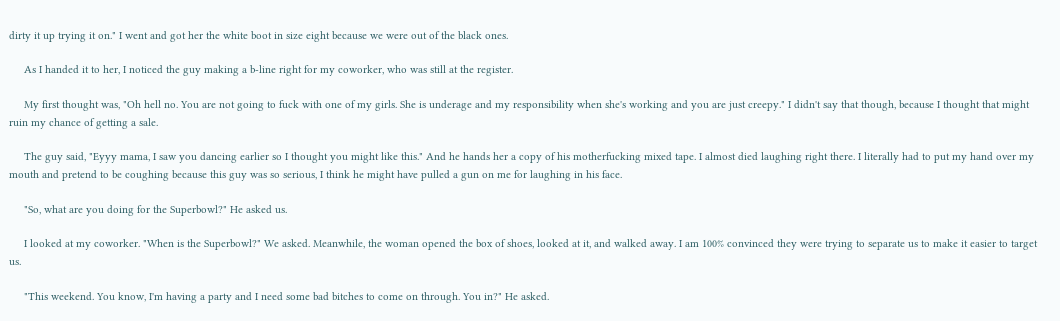dirty it up trying it on." I went and got her the white boot in size eight because we were out of the black ones.

     As I handed it to her, I noticed the guy making a b-line right for my coworker, who was still at the register.

     My first thought was, "Oh hell no. You are not going to fuck with one of my girls. She is underage and my responsibility when she's working and you are just creepy." I didn't say that though, because I thought that might ruin my chance of getting a sale.

     The guy said, "Eyyy mama, I saw you dancing earlier so I thought you might like this." And he hands her a copy of his motherfucking mixed tape. I almost died laughing right there. I literally had to put my hand over my mouth and pretend to be coughing because this guy was so serious, I think he might have pulled a gun on me for laughing in his face.

     "So, what are you doing for the Superbowl?" He asked us.

     I looked at my coworker. "When is the Superbowl?" We asked. Meanwhile, the woman opened the box of shoes, looked at it, and walked away. I am 100% convinced they were trying to separate us to make it easier to target us.

     "This weekend. You know, I'm having a party and I need some bad bitches to come on through. You in?" He asked.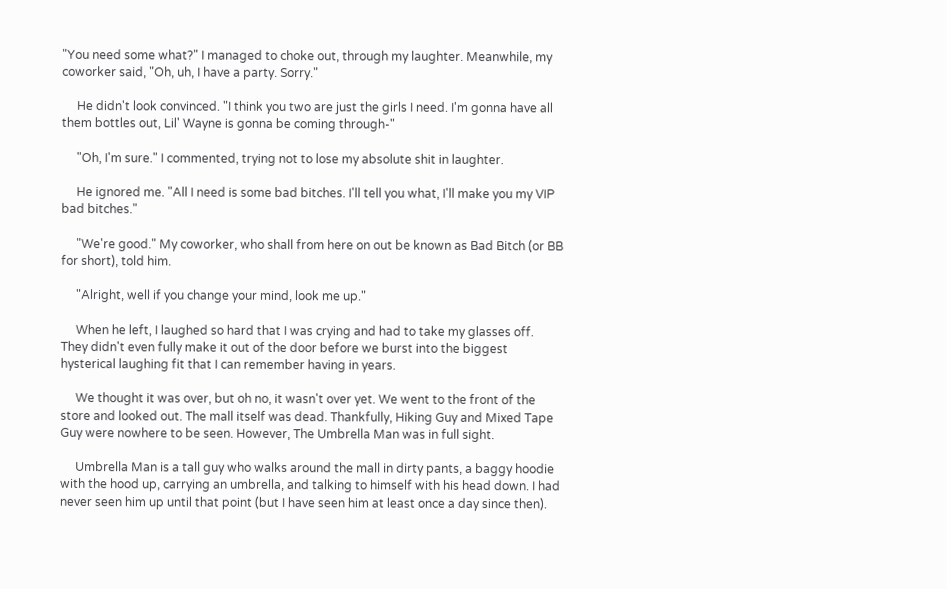"You need some what?" I managed to choke out, through my laughter. Meanwhile, my coworker said, "Oh, uh, I have a party. Sorry."

     He didn't look convinced. "I think you two are just the girls I need. I'm gonna have all them bottles out, Lil' Wayne is gonna be coming through-"

     "Oh, I'm sure." I commented, trying not to lose my absolute shit in laughter.

     He ignored me. "All I need is some bad bitches. I'll tell you what, I'll make you my VIP bad bitches."

     "We're good." My coworker, who shall from here on out be known as Bad Bitch (or BB for short), told him.

     "Alright, well if you change your mind, look me up."

     When he left, I laughed so hard that I was crying and had to take my glasses off. They didn't even fully make it out of the door before we burst into the biggest hysterical laughing fit that I can remember having in years.

     We thought it was over, but oh no, it wasn't over yet. We went to the front of the store and looked out. The mall itself was dead. Thankfully, Hiking Guy and Mixed Tape Guy were nowhere to be seen. However, The Umbrella Man was in full sight.

     Umbrella Man is a tall guy who walks around the mall in dirty pants, a baggy hoodie with the hood up, carrying an umbrella, and talking to himself with his head down. I had never seen him up until that point (but I have seen him at least once a day since then).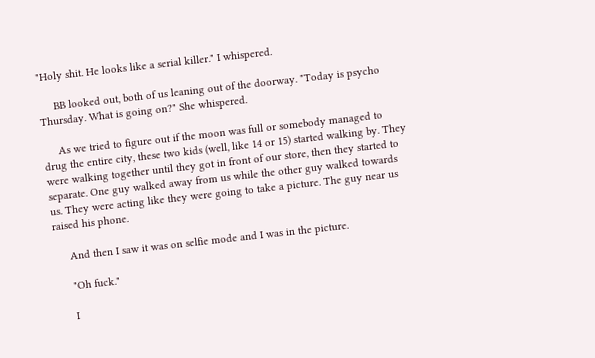"Holy shit. He looks like a serial killer." I whispered.

     BB looked out, both of us leaning out of the doorway. "Today is psycho Thursday. What is going on?" She whispered.

     As we tried to figure out if the moon was full or somebody managed to drug the entire city, these two kids (well, like 14 or 15) started walking by. They were walking together until they got in front of our store, then they started to separate. One guy walked away from us while the other guy walked towards us. They were acting like they were going to take a picture. The guy near us raised his phone.

     And then I saw it was on selfie mode and I was in the picture.

     "Oh fuck."

     I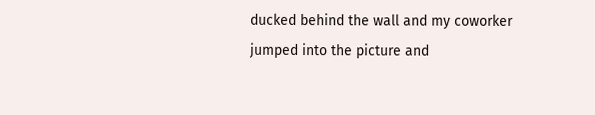ducked behind the wall and my coworker jumped into the picture and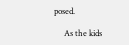posed.

     As the kids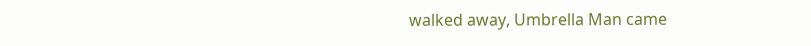walked away, Umbrella Man came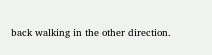back walking in the other direction.